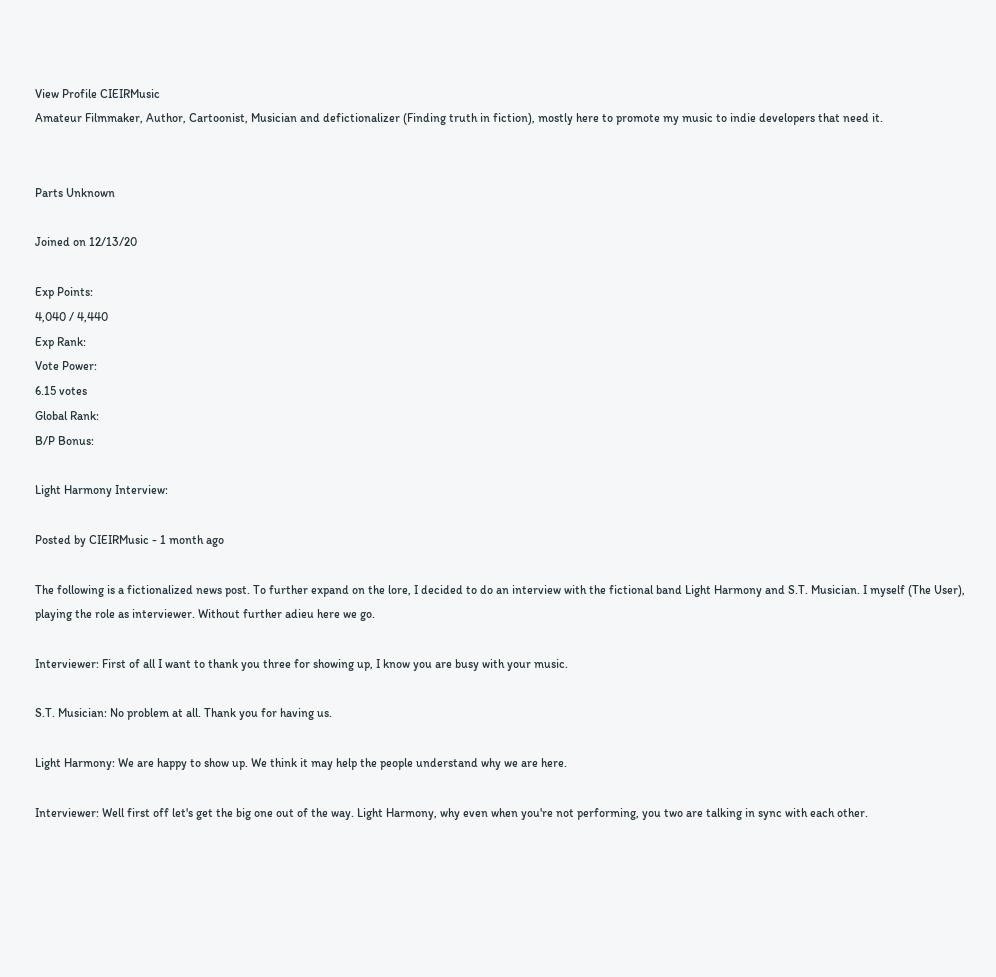View Profile CIEIRMusic
Amateur Filmmaker, Author, Cartoonist, Musician and defictionalizer (Finding truth in fiction), mostly here to promote my music to indie developers that need it.


Parts Unknown

Joined on 12/13/20

Exp Points:
4,040 / 4,440
Exp Rank:
Vote Power:
6.15 votes
Global Rank:
B/P Bonus:

Light Harmony Interview:

Posted by CIEIRMusic - 1 month ago

The following is a fictionalized news post. To further expand on the lore, I decided to do an interview with the fictional band Light Harmony and S.T. Musician. I myself (The User), playing the role as interviewer. Without further adieu here we go.

Interviewer: First of all I want to thank you three for showing up, I know you are busy with your music.

S.T. Musician: No problem at all. Thank you for having us.

Light Harmony: We are happy to show up. We think it may help the people understand why we are here.

Interviewer: Well first off let's get the big one out of the way. Light Harmony, why even when you're not performing, you two are talking in sync with each other.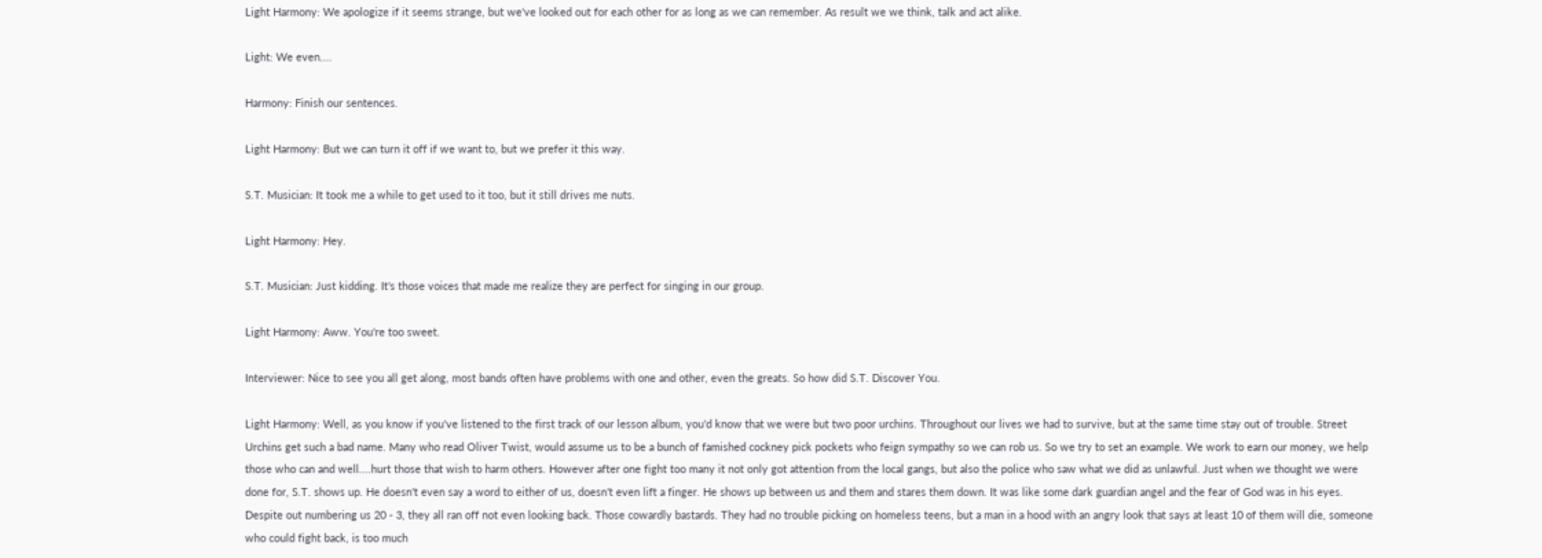Light Harmony: We apologize if it seems strange, but we've looked out for each other for as long as we can remember. As result we we think, talk and act alike.

Light: We even....

Harmony: Finish our sentences.

Light Harmony: But we can turn it off if we want to, but we prefer it this way.

S.T. Musician: It took me a while to get used to it too, but it still drives me nuts.

Light Harmony: Hey.

S.T. Musician: Just kidding. It's those voices that made me realize they are perfect for singing in our group.

Light Harmony: Aww. You're too sweet.

Interviewer: Nice to see you all get along, most bands often have problems with one and other, even the greats. So how did S.T. Discover You.

Light Harmony: Well, as you know if you've listened to the first track of our lesson album, you'd know that we were but two poor urchins. Throughout our lives we had to survive, but at the same time stay out of trouble. Street Urchins get such a bad name. Many who read Oliver Twist, would assume us to be a bunch of famished cockney pick pockets who feign sympathy so we can rob us. So we try to set an example. We work to earn our money, we help those who can and well....hurt those that wish to harm others. However after one fight too many it not only got attention from the local gangs, but also the police who saw what we did as unlawful. Just when we thought we were done for, S.T. shows up. He doesn't even say a word to either of us, doesn't even lift a finger. He shows up between us and them and stares them down. It was like some dark guardian angel and the fear of God was in his eyes. Despite out numbering us 20 - 3, they all ran off not even looking back. Those cowardly bastards. They had no trouble picking on homeless teens, but a man in a hood with an angry look that says at least 10 of them will die, someone who could fight back, is too much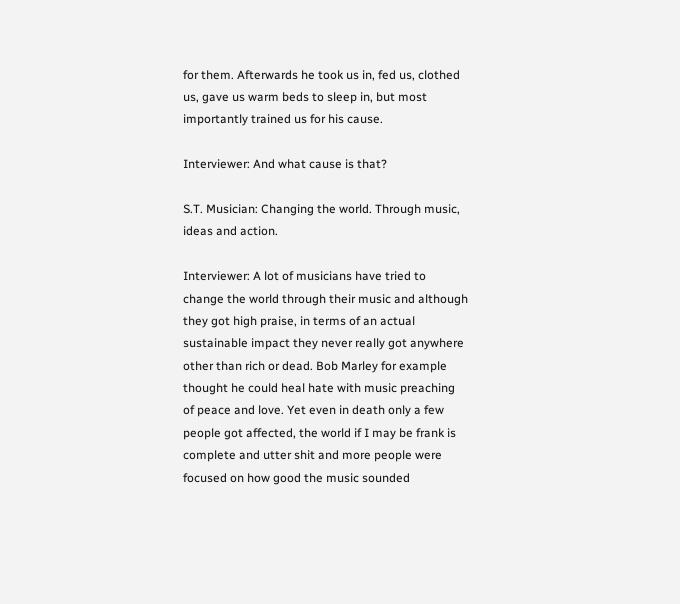for them. Afterwards he took us in, fed us, clothed us, gave us warm beds to sleep in, but most importantly trained us for his cause.

Interviewer: And what cause is that?

S.T. Musician: Changing the world. Through music, ideas and action.

Interviewer: A lot of musicians have tried to change the world through their music and although they got high praise, in terms of an actual sustainable impact they never really got anywhere other than rich or dead. Bob Marley for example thought he could heal hate with music preaching of peace and love. Yet even in death only a few people got affected, the world if I may be frank is complete and utter shit and more people were focused on how good the music sounded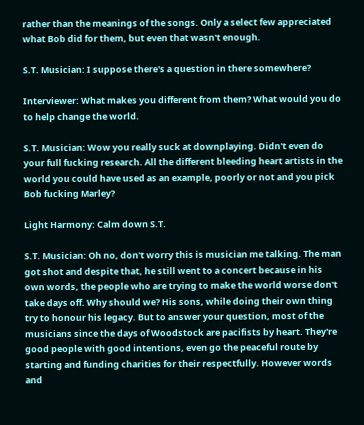rather than the meanings of the songs. Only a select few appreciated what Bob did for them, but even that wasn't enough.

S.T. Musician: I suppose there's a question in there somewhere?

Interviewer: What makes you different from them? What would you do to help change the world.

S.T. Musician: Wow you really suck at downplaying. Didn't even do your full fucking research. All the different bleeding heart artists in the world you could have used as an example, poorly or not and you pick Bob fucking Marley?

Light Harmony: Calm down S.T.

S.T. Musician: Oh no, don't worry this is musician me talking. The man got shot and despite that, he still went to a concert because in his own words, the people who are trying to make the world worse don't take days off. Why should we? His sons, while doing their own thing try to honour his legacy. But to answer your question, most of the musicians since the days of Woodstock are pacifists by heart. They're good people with good intentions, even go the peaceful route by starting and funding charities for their respectfully. However words and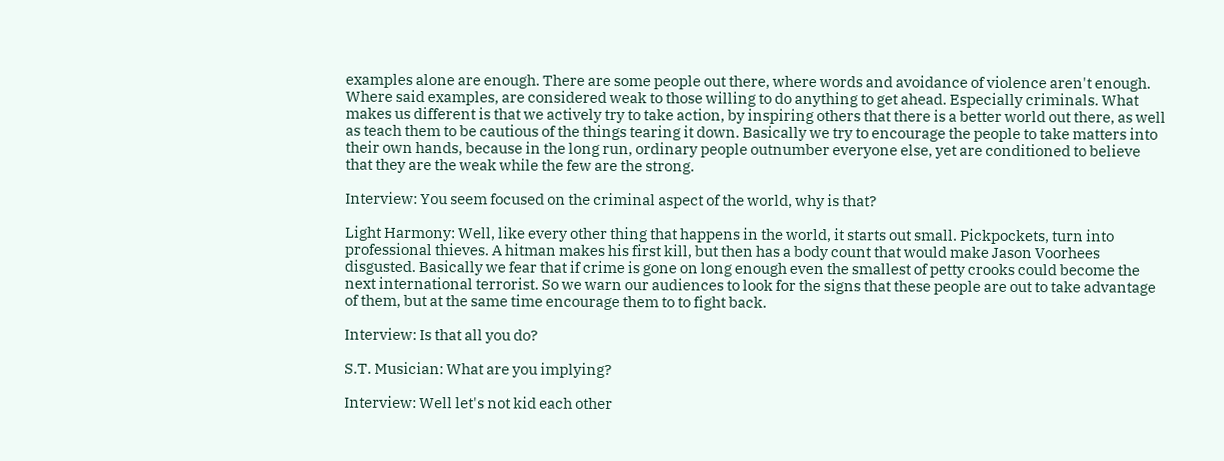examples alone are enough. There are some people out there, where words and avoidance of violence aren't enough. Where said examples, are considered weak to those willing to do anything to get ahead. Especially criminals. What makes us different is that we actively try to take action, by inspiring others that there is a better world out there, as well as teach them to be cautious of the things tearing it down. Basically we try to encourage the people to take matters into their own hands, because in the long run, ordinary people outnumber everyone else, yet are conditioned to believe that they are the weak while the few are the strong.

Interview: You seem focused on the criminal aspect of the world, why is that?

Light Harmony: Well, like every other thing that happens in the world, it starts out small. Pickpockets, turn into professional thieves. A hitman makes his first kill, but then has a body count that would make Jason Voorhees disgusted. Basically we fear that if crime is gone on long enough even the smallest of petty crooks could become the next international terrorist. So we warn our audiences to look for the signs that these people are out to take advantage of them, but at the same time encourage them to to fight back.

Interview: Is that all you do?

S.T. Musician: What are you implying?

Interview: Well let's not kid each other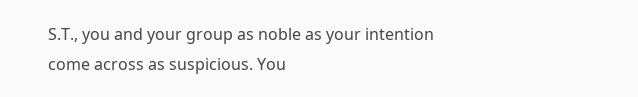S.T., you and your group as noble as your intention come across as suspicious. You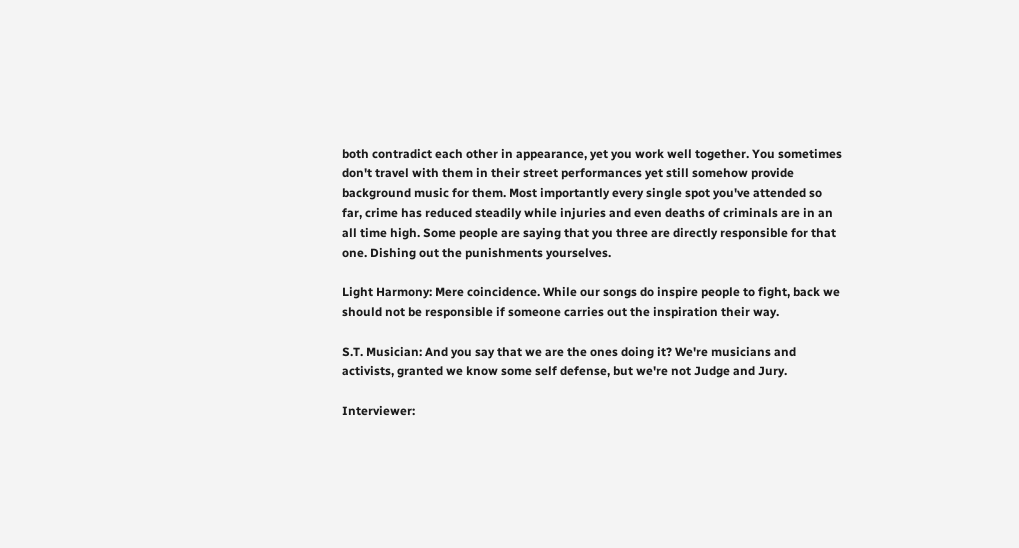both contradict each other in appearance, yet you work well together. You sometimes don't travel with them in their street performances yet still somehow provide background music for them. Most importantly every single spot you've attended so far, crime has reduced steadily while injuries and even deaths of criminals are in an all time high. Some people are saying that you three are directly responsible for that one. Dishing out the punishments yourselves.

Light Harmony: Mere coincidence. While our songs do inspire people to fight, back we should not be responsible if someone carries out the inspiration their way.

S.T. Musician: And you say that we are the ones doing it? We're musicians and activists, granted we know some self defense, but we're not Judge and Jury.

Interviewer: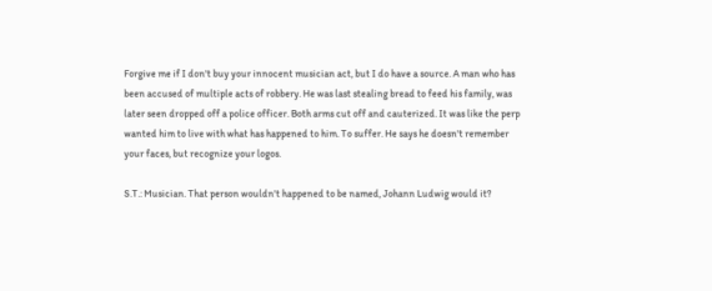Forgive me if I don't buy your innocent musician act, but I do have a source. A man who has been accused of multiple acts of robbery. He was last stealing bread to feed his family, was later seen dropped off a police officer. Both arms cut off and cauterized. It was like the perp wanted him to live with what has happened to him. To suffer. He says he doesn't remember your faces, but recognize your logos.

S.T.: Musician. That person wouldn't happened to be named, Johann Ludwig would it?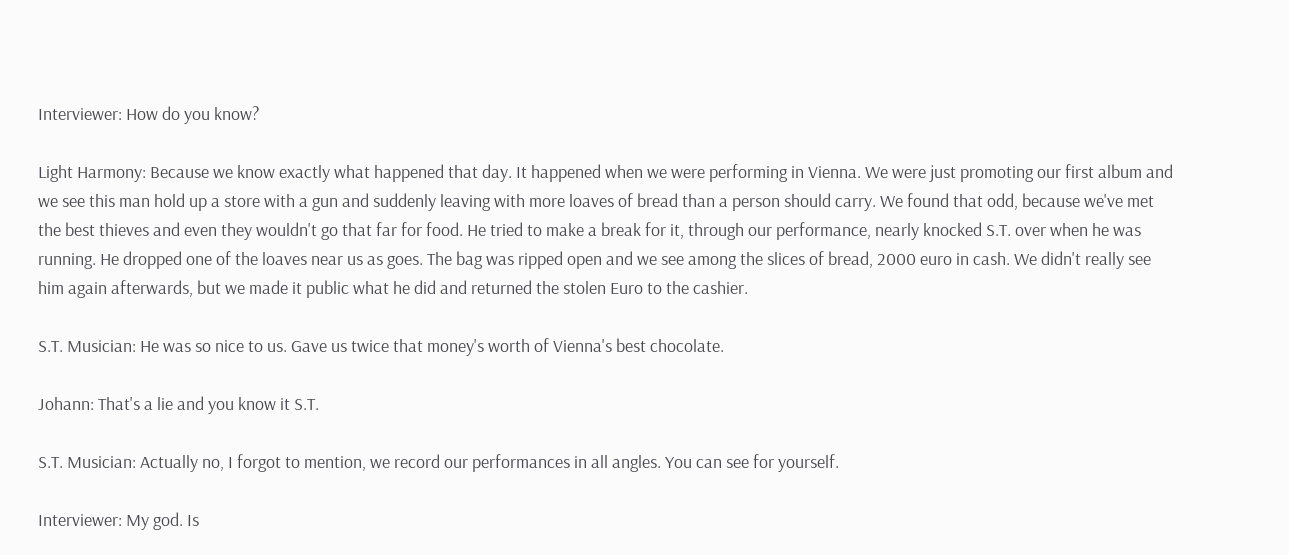Interviewer: How do you know?

Light Harmony: Because we know exactly what happened that day. It happened when we were performing in Vienna. We were just promoting our first album and we see this man hold up a store with a gun and suddenly leaving with more loaves of bread than a person should carry. We found that odd, because we've met the best thieves and even they wouldn't go that far for food. He tried to make a break for it, through our performance, nearly knocked S.T. over when he was running. He dropped one of the loaves near us as goes. The bag was ripped open and we see among the slices of bread, 2000 euro in cash. We didn't really see him again afterwards, but we made it public what he did and returned the stolen Euro to the cashier.

S.T. Musician: He was so nice to us. Gave us twice that money's worth of Vienna's best chocolate.

Johann: That's a lie and you know it S.T.

S.T. Musician: Actually no, I forgot to mention, we record our performances in all angles. You can see for yourself.

Interviewer: My god. Is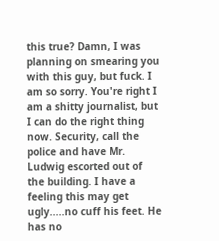this true? Damn, I was planning on smearing you with this guy, but fuck. I am so sorry. You're right I am a shitty journalist, but I can do the right thing now. Security, call the police and have Mr. Ludwig escorted out of the building. I have a feeling this may get ugly.....no cuff his feet. He has no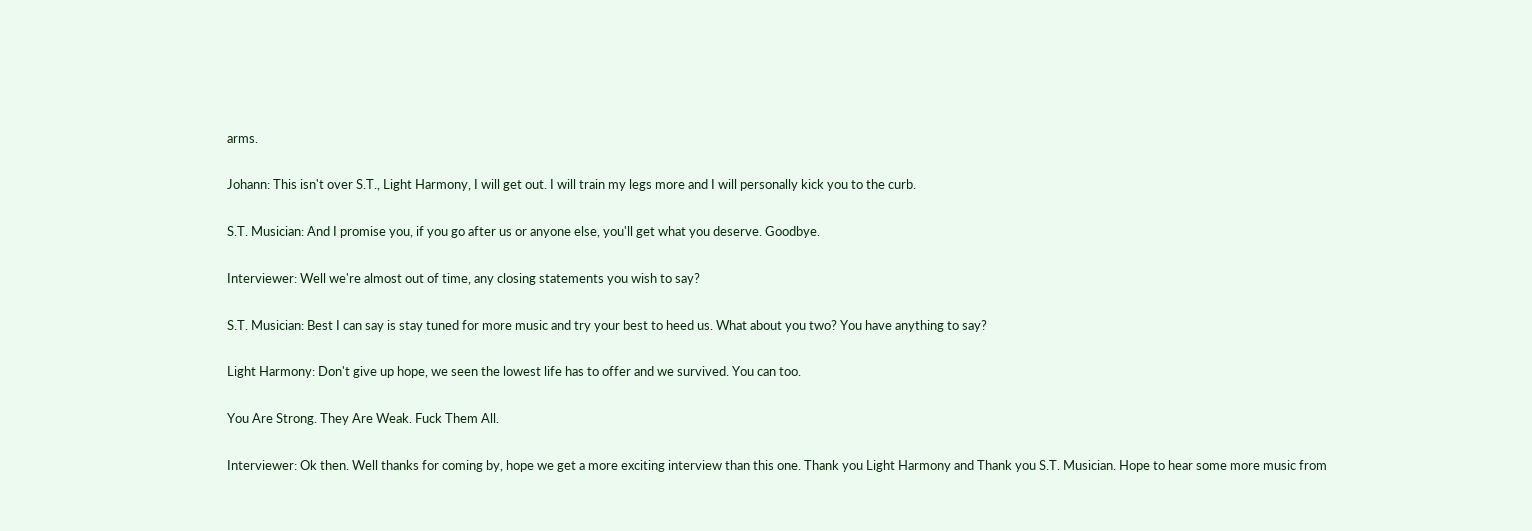arms.

Johann: This isn't over S.T., Light Harmony, I will get out. I will train my legs more and I will personally kick you to the curb.

S.T. Musician: And I promise you, if you go after us or anyone else, you'll get what you deserve. Goodbye.

Interviewer: Well we're almost out of time, any closing statements you wish to say?

S.T. Musician: Best I can say is stay tuned for more music and try your best to heed us. What about you two? You have anything to say?

Light Harmony: Don't give up hope, we seen the lowest life has to offer and we survived. You can too.

You Are Strong. They Are Weak. Fuck Them All.

Interviewer: Ok then. Well thanks for coming by, hope we get a more exciting interview than this one. Thank you Light Harmony and Thank you S.T. Musician. Hope to hear some more music from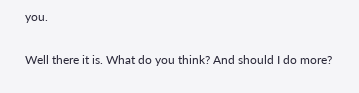you.

Well there it is. What do you think? And should I do more?